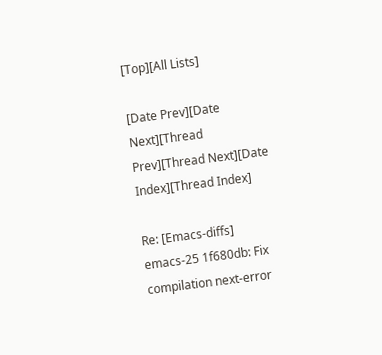[Top][All Lists]

[Date Prev][Date Next][Thread Prev][Thread Next][Date Index][Thread Index]

Re: [Emacs-diffs] emacs-25 1f680db: Fix compilation next-error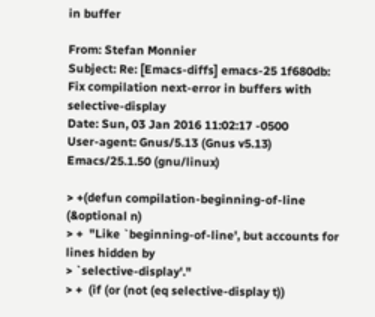in buffer

From: Stefan Monnier
Subject: Re: [Emacs-diffs] emacs-25 1f680db: Fix compilation next-error in buffers with selective-display
Date: Sun, 03 Jan 2016 11:02:17 -0500
User-agent: Gnus/5.13 (Gnus v5.13) Emacs/25.1.50 (gnu/linux)

> +(defun compilation-beginning-of-line (&optional n)
> +  "Like `beginning-of-line', but accounts for lines hidden by
> `selective-display'."
> +  (if (or (not (eq selective-display t))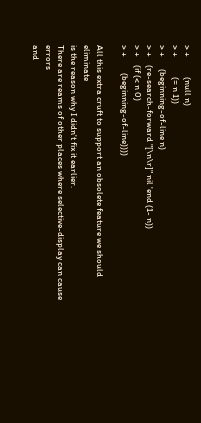> +          (null n)
> +          (= n 1))
> +      (beginning-of-line n)
> +    (re-search-forward "[\n\r]" nil 'end (1- n))
> +    (if (< n 0)
> +        (beginning-of-line))))

All this extra cruft to support an obsolete feature we should eliminate
is the reason why I didn't fix it earlier.
There are reams of other places where selective-display can cause errors
and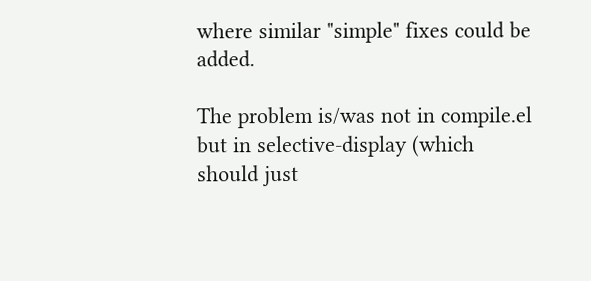where similar "simple" fixes could be added.

The problem is/was not in compile.el but in selective-display (which
should just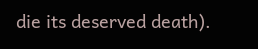die its deserved death).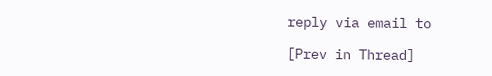reply via email to

[Prev in Thread]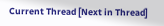Current Thread [Next in Thread]